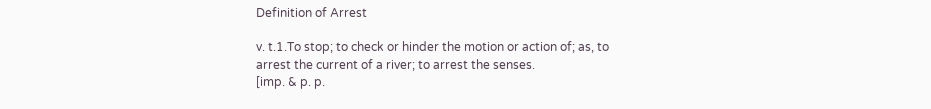Definition of Arrest

v. t.1.To stop; to check or hinder the motion or action of; as, to arrest the current of a river; to arrest the senses.
[imp. & p. p.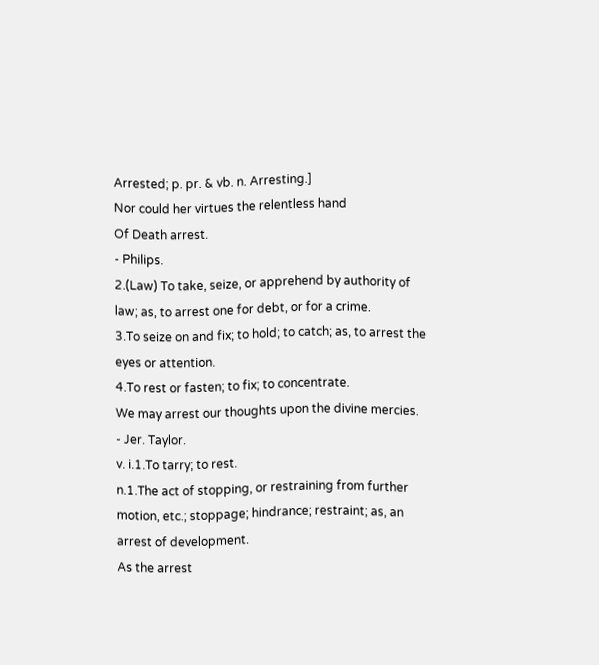Arrested; p. pr. & vb. n. Arresting.]
Nor could her virtues the relentless hand
Of Death arrest.
- Philips.
2.(Law) To take, seize, or apprehend by authority of law; as, to arrest one for debt, or for a crime.
3.To seize on and fix; to hold; to catch; as, to arrest the eyes or attention.
4.To rest or fasten; to fix; to concentrate.
We may arrest our thoughts upon the divine mercies.
- Jer. Taylor.
v. i.1.To tarry; to rest.
n.1.The act of stopping, or restraining from further motion, etc.; stoppage; hindrance; restraint; as, an arrest of development.
As the arrest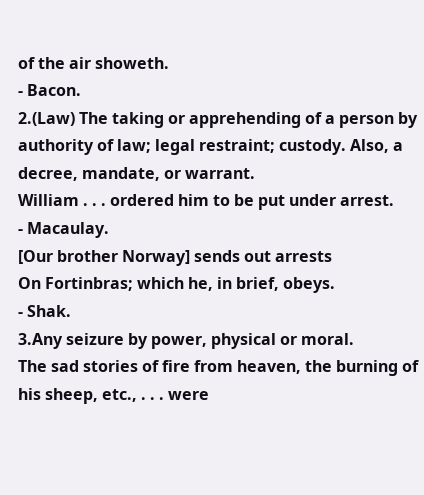of the air showeth.
- Bacon.
2.(Law) The taking or apprehending of a person by authority of law; legal restraint; custody. Also, a decree, mandate, or warrant.
William . . . ordered him to be put under arrest.
- Macaulay.
[Our brother Norway] sends out arrests
On Fortinbras; which he, in brief, obeys.
- Shak.
3.Any seizure by power, physical or moral.
The sad stories of fire from heaven, the burning of his sheep, etc., . . . were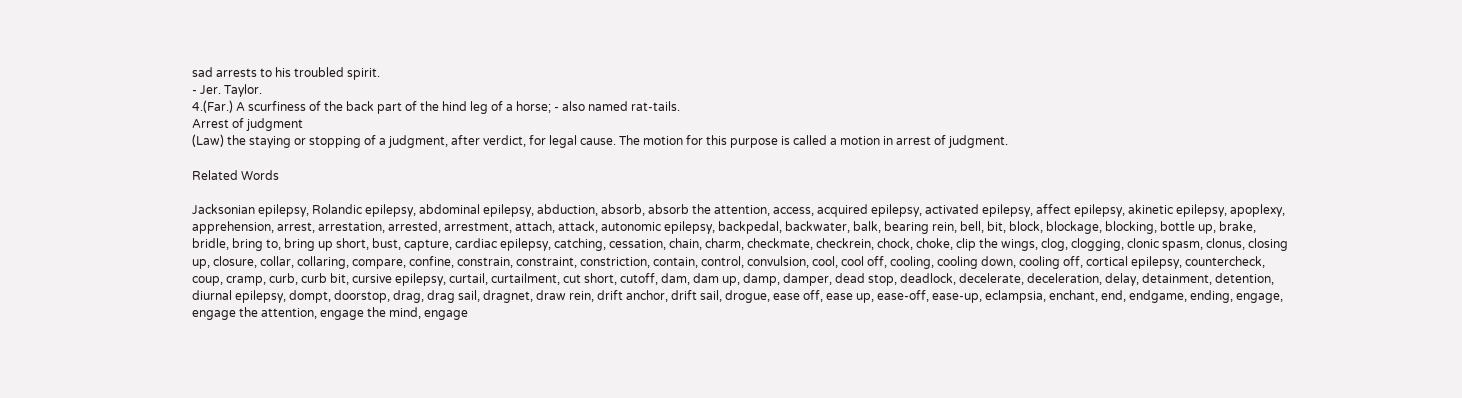sad arrests to his troubled spirit.
- Jer. Taylor.
4.(Far.) A scurfiness of the back part of the hind leg of a horse; - also named rat-tails.
Arrest of judgment
(Law) the staying or stopping of a judgment, after verdict, for legal cause. The motion for this purpose is called a motion in arrest of judgment.

Related Words

Jacksonian epilepsy, Rolandic epilepsy, abdominal epilepsy, abduction, absorb, absorb the attention, access, acquired epilepsy, activated epilepsy, affect epilepsy, akinetic epilepsy, apoplexy, apprehension, arrest, arrestation, arrested, arrestment, attach, attack, autonomic epilepsy, backpedal, backwater, balk, bearing rein, bell, bit, block, blockage, blocking, bottle up, brake, bridle, bring to, bring up short, bust, capture, cardiac epilepsy, catching, cessation, chain, charm, checkmate, checkrein, chock, choke, clip the wings, clog, clogging, clonic spasm, clonus, closing up, closure, collar, collaring, compare, confine, constrain, constraint, constriction, contain, control, convulsion, cool, cool off, cooling, cooling down, cooling off, cortical epilepsy, countercheck, coup, cramp, curb, curb bit, cursive epilepsy, curtail, curtailment, cut short, cutoff, dam, dam up, damp, damper, dead stop, deadlock, decelerate, deceleration, delay, detainment, detention, diurnal epilepsy, dompt, doorstop, drag, drag sail, dragnet, draw rein, drift anchor, drift sail, drogue, ease off, ease up, ease-off, ease-up, eclampsia, enchant, end, endgame, ending, engage, engage the attention, engage the mind, engage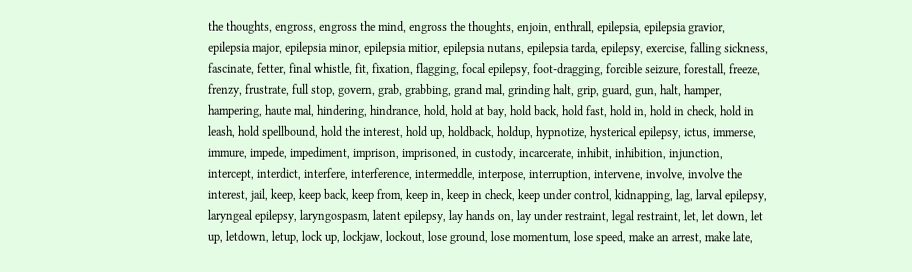the thoughts, engross, engross the mind, engross the thoughts, enjoin, enthrall, epilepsia, epilepsia gravior, epilepsia major, epilepsia minor, epilepsia mitior, epilepsia nutans, epilepsia tarda, epilepsy, exercise, falling sickness, fascinate, fetter, final whistle, fit, fixation, flagging, focal epilepsy, foot-dragging, forcible seizure, forestall, freeze, frenzy, frustrate, full stop, govern, grab, grabbing, grand mal, grinding halt, grip, guard, gun, halt, hamper, hampering, haute mal, hindering, hindrance, hold, hold at bay, hold back, hold fast, hold in, hold in check, hold in leash, hold spellbound, hold the interest, hold up, holdback, holdup, hypnotize, hysterical epilepsy, ictus, immerse, immure, impede, impediment, imprison, imprisoned, in custody, incarcerate, inhibit, inhibition, injunction, intercept, interdict, interfere, interference, intermeddle, interpose, interruption, intervene, involve, involve the interest, jail, keep, keep back, keep from, keep in, keep in check, keep under control, kidnapping, lag, larval epilepsy, laryngeal epilepsy, laryngospasm, latent epilepsy, lay hands on, lay under restraint, legal restraint, let, let down, let up, letdown, letup, lock up, lockjaw, lockout, lose ground, lose momentum, lose speed, make an arrest, make late,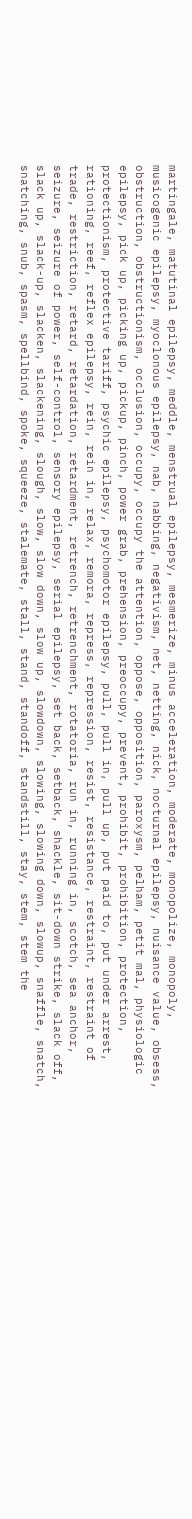martingale, matutinal epilepsy, meddle, menstrual epilepsy, mesmerize, minus acceleration, moderate, monopolize, monopoly, musicogenic epilepsy, myoclonous epilepsy, nab, nabbing, negativism, net, netting, nick, nocturnal epilepsy, nuisance value, obsess, obstruction, obstructionism, occlusion, occupy, occupy the attention, oppose, opposition, paroxysm, pelham, petit mal, physiologic epilepsy, pick up, picking up, pickup, pinch, power grab, prehension, preoccupy, prevent, prohibit, prohibition, protection, protectionism, protective tariff, psychic epilepsy, psychomotor epilepsy, pull, pull in, pull up, put paid to, put under arrest, rationing, reef, reflex epilepsy, rein, rein in, relax, remora, repress, repression, resist, resistance, restraint, restraint of trade, restriction, retard, retardation, retardment, retrench, retrenchment, rotatoria, run in, running in, scotch, sea anchor, seizure, seizure of power, self-control, sensory epilepsy, serial epilepsy, set back, setback, shackle, sit-down strike, slack off, slack up, slack-up, slacken, slackening, slough, slow, slow down, slow up, slowdown, slowing, slowing down, slowup, snaffle, snatch, snatching, snub, spasm, spellbind, spoke, squeeze, stalemate, stall, stand, standoff, standstill, stay, stem, stem the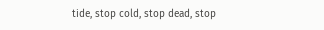tide, stop cold, stop dead, stop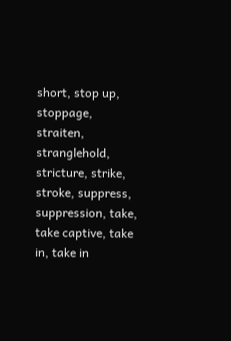short, stop up, stoppage, straiten, stranglehold, stricture, strike, stroke, suppress, suppression, take, take captive, take in, take in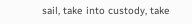sail, take into custody, take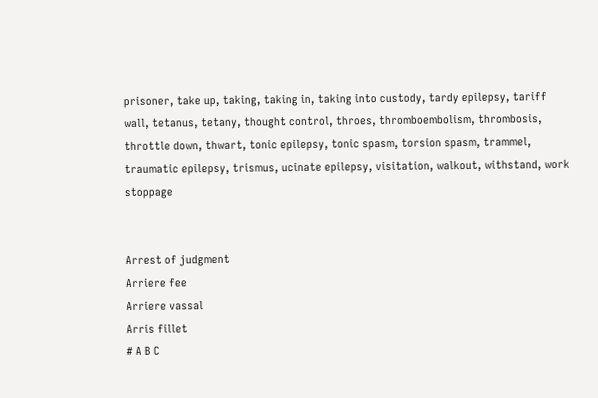prisoner, take up, taking, taking in, taking into custody, tardy epilepsy, tariff wall, tetanus, tetany, thought control, throes, thromboembolism, thrombosis, throttle down, thwart, tonic epilepsy, tonic spasm, torsion spasm, trammel, traumatic epilepsy, trismus, ucinate epilepsy, visitation, walkout, withstand, work stoppage


Arrest of judgment
Arriere fee
Arriere vassal
Arris fillet
# A B C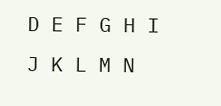D E F G H I J K L M N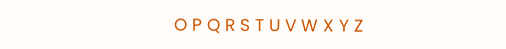O P Q R S T U V W X Y Z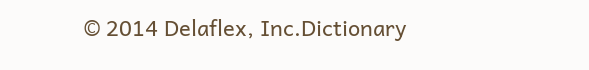© 2014 Delaflex, Inc.Dictionary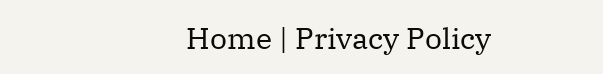Home | Privacy Policy